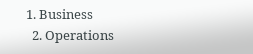1. Business
  2. Operations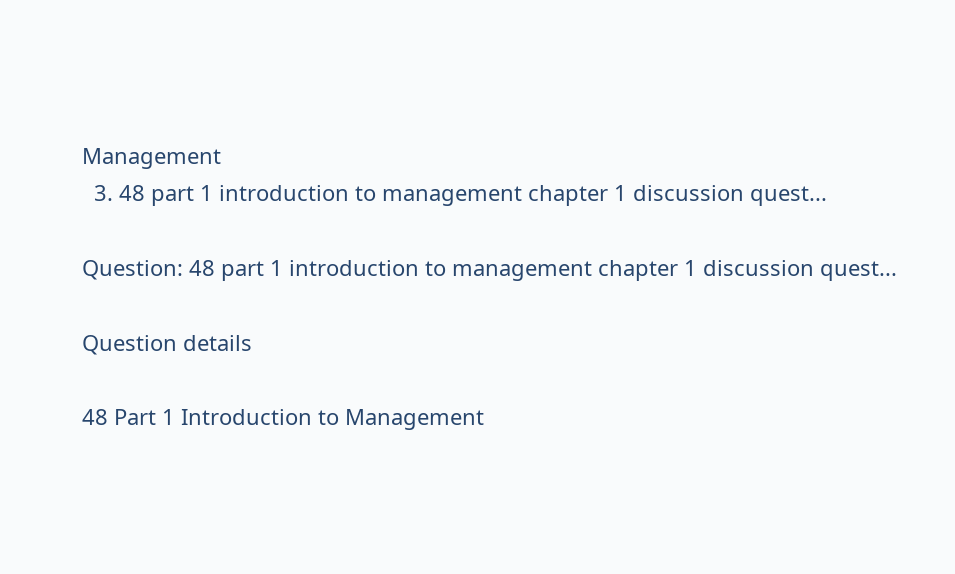Management
  3. 48 part 1 introduction to management chapter 1 discussion quest...

Question: 48 part 1 introduction to management chapter 1 discussion quest...

Question details

48 Part 1 Introduction to Management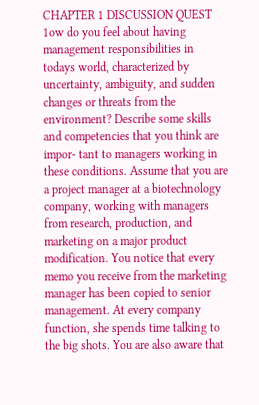CHAPTER 1 DISCUSSION QUEST 1ow do you feel about having management responsibilities in todays world, characterized by uncertainty, ambiguity, and sudden changes or threats from the environment? Describe some skills and competencies that you think are impor- tant to managers working in these conditions. Assume that you are a project manager at a biotechnology company, working with managers from research, production, and marketing on a major product modification. You notice that every memo you receive from the marketing manager has been copied to senior management. At every company function, she spends time talking to the big shots. You are also aware that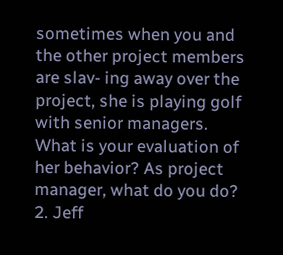sometimes when you and the other project members are slav- ing away over the project, she is playing golf with senior managers. What is your evaluation of her behavior? As project manager, what do you do? 2. Jeff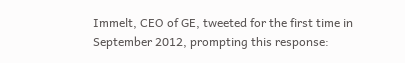Immelt, CEO of GE, tweeted for the first time in September 2012, prompting this response: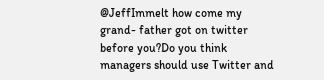@JeffImmelt how come my grand- father got on twitter before you?Do you think managers should use Twitter and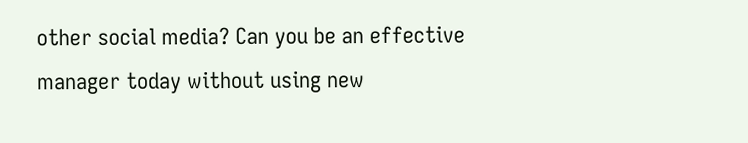other social media? Can you be an effective manager today without using new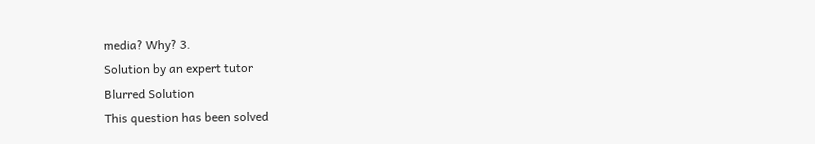media? Why? 3.
Solution by an expert tutor
Blurred Solution
This question has been solved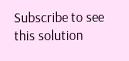Subscribe to see this solution